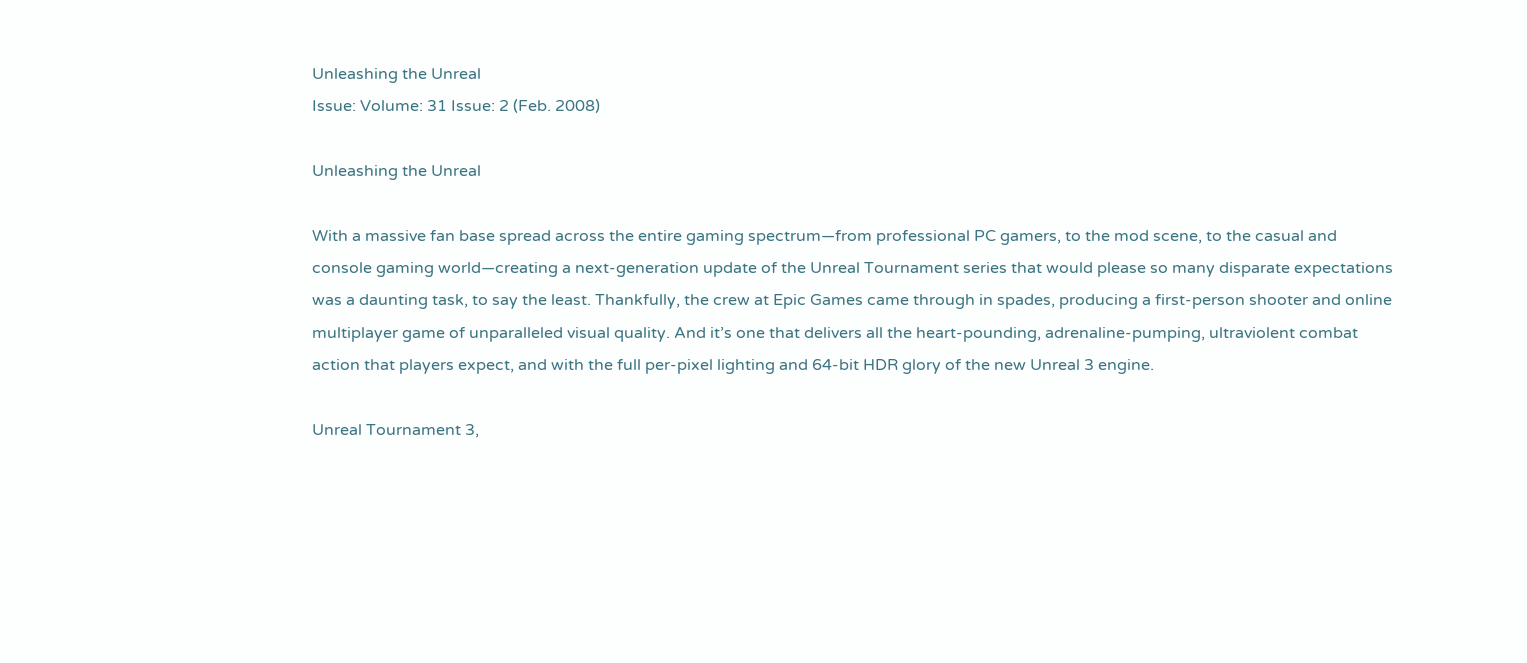Unleashing the Unreal
Issue: Volume: 31 Issue: 2 (Feb. 2008)

Unleashing the Unreal

With a massive fan base spread across the entire gaming spectrum—from professional PC gamers, to the mod scene, to the casual and console gaming world—creating a next-generation update of the Unreal Tournament series that would please so many disparate expectations was a daunting task, to say the least. Thankfully, the crew at Epic Games came through in spades, producing a first-person shooter and online multiplayer game of unparalleled visual quality. And it’s one that delivers all the heart-pounding, adrenaline-pumping, ultraviolent combat action that players expect, and with the full per-pixel lighting and 64-bit HDR glory of the new Unreal 3 engine.

Unreal Tournament 3,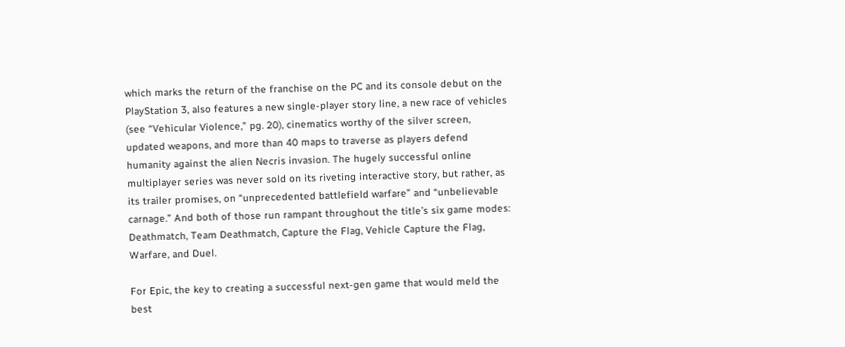which marks the return of the franchise on the PC and its console debut on the PlayStation 3, also features a new single-player story line, a new race of vehicles (see “Vehicular Violence,” pg. 20), cinematics worthy of the silver screen, updated weapons, and more than 40 maps to traverse as players defend humanity against the alien Necris invasion. The hugely successful online multiplayer series was never sold on its riveting interactive story, but rather, as its trailer promises, on “unprecedented battlefield warfare” and “unbelievable carnage.” And both of those run rampant throughout the title’s six game modes: Deathmatch, Team Deathmatch, Capture the Flag, Vehicle Capture the Flag, Warfare, and Duel.

For Epic, the key to creating a successful next-gen game that would meld the best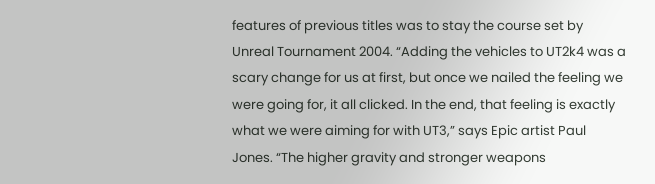features of previous titles was to stay the course set by Unreal Tournament 2004. “Adding the vehicles to UT2k4 was a scary change for us at first, but once we nailed the feeling we were going for, it all clicked. In the end, that feeling is exactly what we were aiming for with UT3,” says Epic artist Paul Jones. “The higher gravity and stronger weapons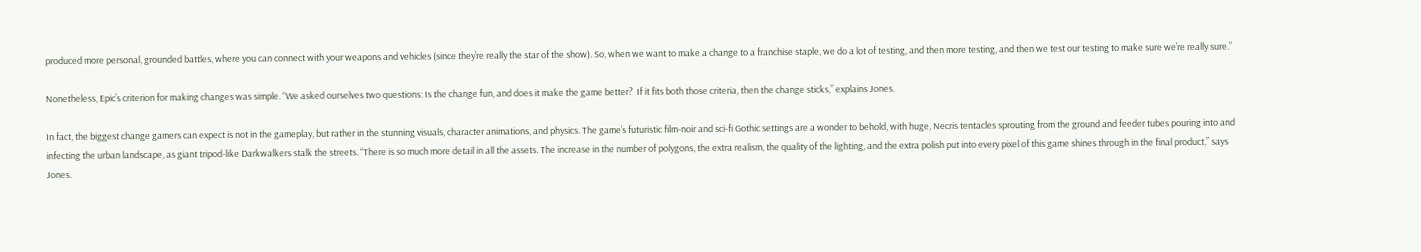produced more personal, grounded battles, where you can connect with your weapons and vehicles (since they’re really the star of the show). So, when we want to make a change to a franchise staple, we do a lot of testing, and then more testing, and then we test our testing to make sure we’re really sure.”

Nonetheless, Epic’s criterion for making changes was simple. “We asked ourselves two questions: Is the change fun, and does it make the game better?  If it fits both those criteria, then the change sticks,” explains Jones.

In fact, the biggest change gamers can expect is not in the gameplay, but rather in the stunning visuals, character animations, and physics. The game’s futuristic film-noir and sci-fi Gothic settings are a wonder to behold, with huge, Necris tentacles sprouting from the ground and feeder tubes pouring into and infecting the urban landscape, as giant tripod-like Darkwalkers stalk the streets. “There is so much more detail in all the assets. The increase in the number of polygons, the extra realism, the quality of the lighting, and the extra polish put into every pixel of this game shines through in the final product,” says Jones.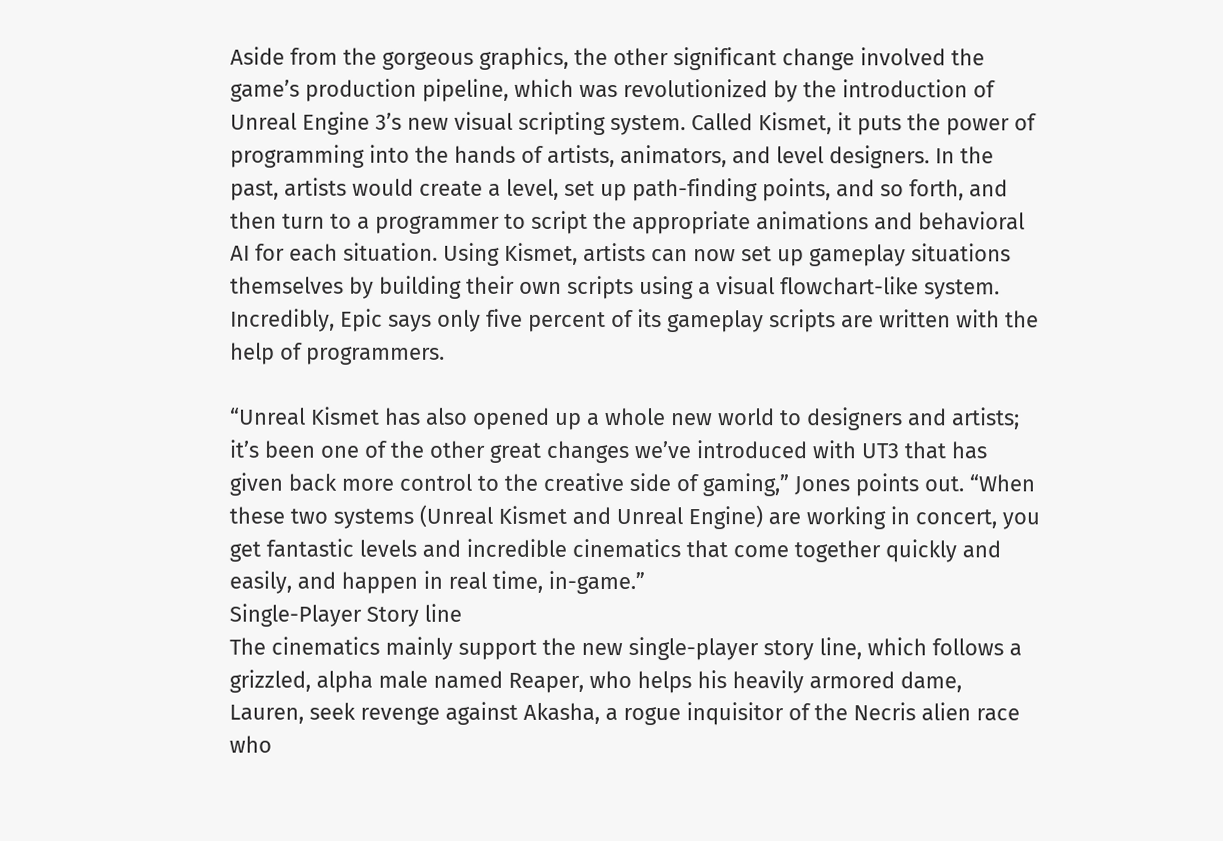Aside from the gorgeous graphics, the other significant change involved the game’s production pipeline, which was revolutionized by the introduction of Unreal Engine 3’s new visual scripting system. Called Kismet, it puts the power of programming into the hands of artists, animators, and level designers. In the past, artists would create a level, set up path-finding points, and so forth, and then turn to a programmer to script the appropriate animations and behavioral AI for each situation. Using Kismet, artists can now set up gameplay situations themselves by building their own scripts using a visual flowchart-like system. Incredibly, Epic says only five percent of its gameplay scripts are written with the help of programmers.

“Unreal Kismet has also opened up a whole new world to designers and artists; it’s been one of the other great changes we’ve introduced with UT3 that has given back more control to the creative side of gaming,” Jones points out. “When these two systems (Unreal Kismet and Unreal Engine) are working in concert, you get fantastic levels and incredible cinematics that come together quickly and easily, and happen in real time, in-game.”
Single-Player Story line
The cinematics mainly support the new single-player story line, which follows a grizzled, alpha male named Reaper, who helps his heavily armored dame, Lauren, seek revenge against Akasha, a rogue inquisitor of the Necris alien race who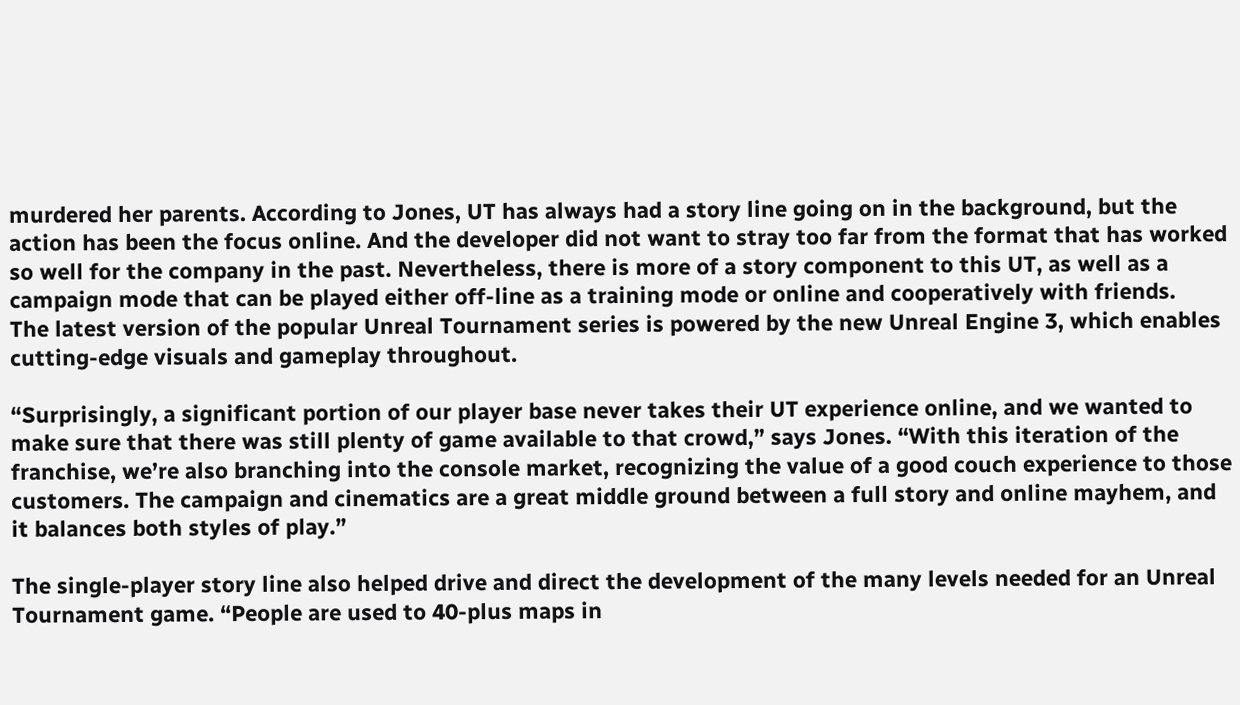murdered her parents. According to Jones, UT has always had a story line going on in the background, but the action has been the focus online. And the developer did not want to stray too far from the format that has worked so well for the company in the past. Nevertheless, there is more of a story component to this UT, as well as a campaign mode that can be played either off-line as a training mode or online and cooperatively with friends.
The latest version of the popular Unreal Tournament series is powered by the new Unreal Engine 3, which enables cutting-edge visuals and gameplay throughout.

“Surprisingly, a significant portion of our player base never takes their UT experience online, and we wanted to make sure that there was still plenty of game available to that crowd,” says Jones. “With this iteration of the franchise, we’re also branching into the console market, recognizing the value of a good couch experience to those customers. The campaign and cinematics are a great middle ground between a full story and online mayhem, and it balances both styles of play.”

The single-player story line also helped drive and direct the development of the many levels needed for an Unreal Tournament game. “People are used to 40-plus maps in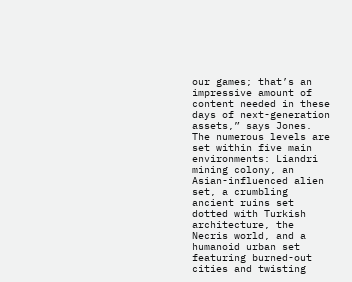our games; that’s an impressive amount of content needed in these days of next-generation assets,” says Jones. The numerous levels are set within five main environments: Liandri mining colony, an Asian-influenced alien set, a crumbling ancient ruins set dotted with Turkish architecture, the Necris world, and a humanoid urban set featuring burned-out cities and twisting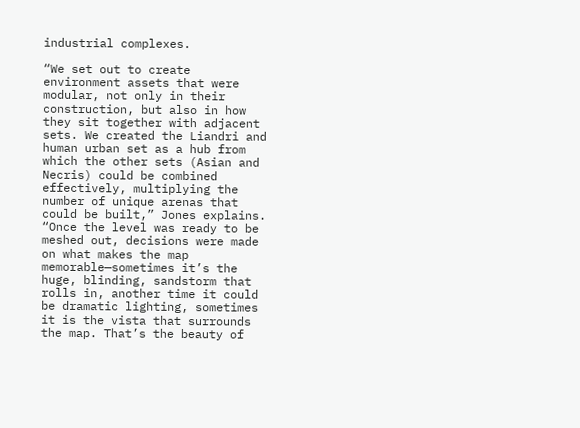industrial complexes.

“We set out to create environment assets that were modular, not only in their construction, but also in how they sit together with adjacent sets. We created the Liandri and human urban set as a hub from which the other sets (Asian and Necris) could be combined effectively, multiplying the number of unique arenas that could be built,” Jones explains. “Once the level was ready to be meshed out, decisions were made on what makes the map memorable—sometimes it’s the huge, blinding, sandstorm that rolls in, another time it could be dramatic lighting, sometimes it is the vista that surrounds the map. That’s the beauty of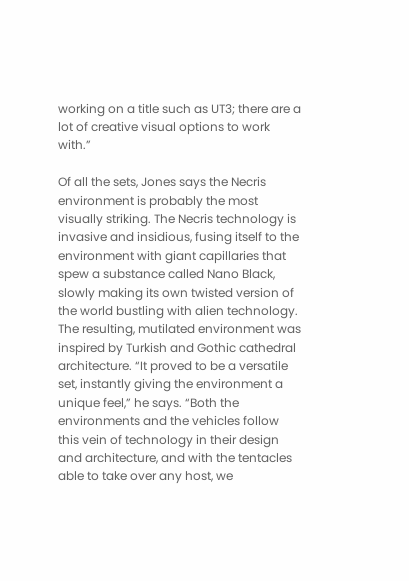working on a title such as UT3; there are a lot of creative visual options to work with.”

Of all the sets, Jones says the Necris environment is probably the most visually striking. The Necris technology is invasive and insidious, fusing itself to the environment with giant capillaries that spew a substance called Nano Black, slowly making its own twisted version of the world bustling with alien technology. The resulting, mutilated environment was inspired by Turkish and Gothic cathedral architecture. “It proved to be a versatile set, instantly giving the environment a unique feel,” he says. “Both the environments and the vehicles follow this vein of technology in their design and architecture, and with the tentacles able to take over any host, we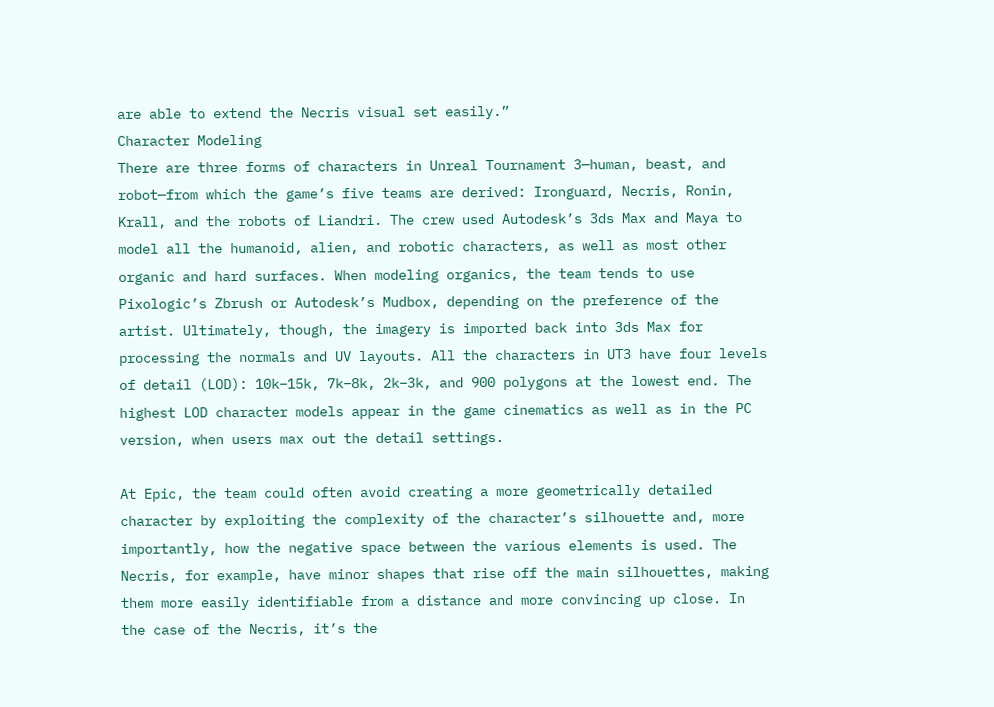are able to extend the Necris visual set easily.”
Character Modeling
There are three forms of characters in Unreal Tournament 3—human, beast, and robot—from which the game’s five teams are derived: Ironguard, Necris, Ronin, Krall, and the robots of Liandri. The crew used Autodesk’s 3ds Max and Maya to model all the humanoid, alien, and robotic characters, as well as most other organic and hard surfaces. When modeling organics, the team tends to use Pixologic’s Zbrush or Autodesk’s Mudbox, depending on the preference of the artist. Ultimately, though, the imagery is imported back into 3ds Max for processing the normals and UV layouts. All the characters in UT3 have four levels of detail (LOD): 10k–15k, 7k–8k, 2k–3k, and 900 polygons at the lowest end. The highest LOD character models appear in the game cinematics as well as in the PC version, when users max out the detail settings.

At Epic, the team could often avoid creating a more geometrically detailed character by exploiting the complexity of the character’s silhouette and, more importantly, how the negative space between the various elements is used. The Necris, for example, have minor shapes that rise off the main silhouettes, making them more easily identifiable from a distance and more convincing up close. In the case of the Necris, it’s the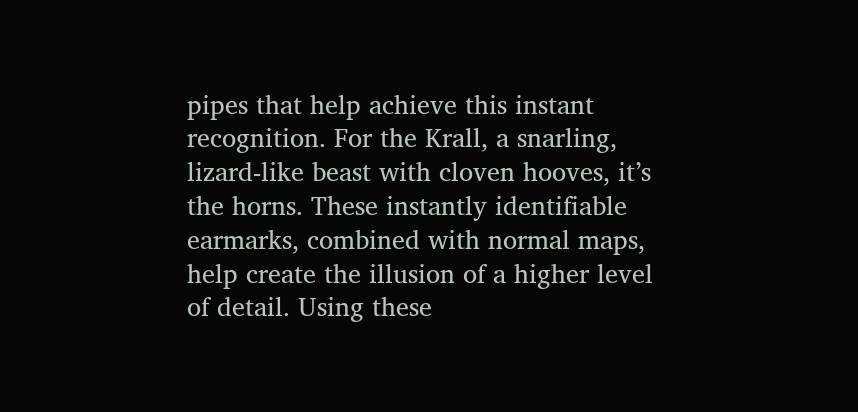pipes that help achieve this instant recognition. For the Krall, a snarling, lizard-like beast with cloven hooves, it’s the horns. These instantly identifiable earmarks, combined with normal maps, help create the illusion of a higher level of detail. Using these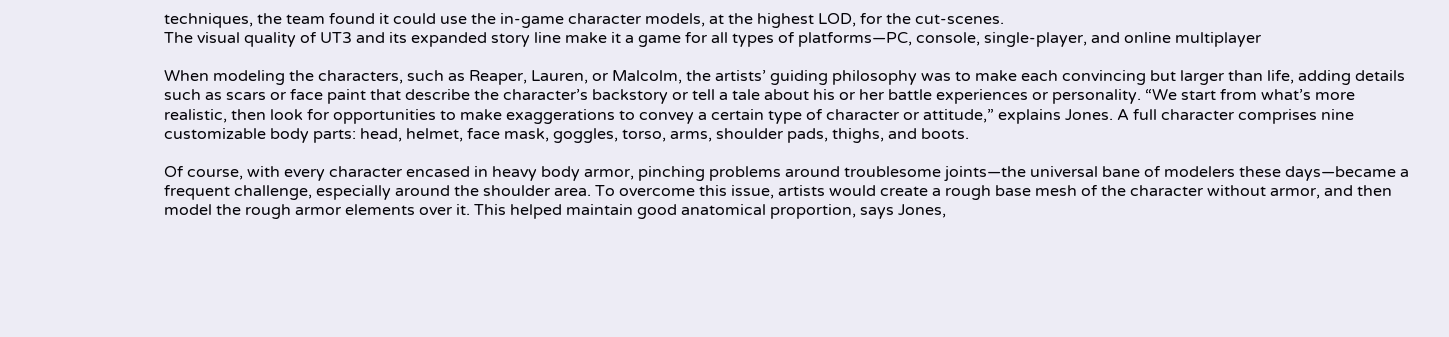techniques, the team found it could use the in-game character models, at the highest LOD, for the cut-scenes.
The visual quality of UT3 and its expanded story line make it a game for all types of platforms—PC, console, single-player, and online multiplayer

When modeling the characters, such as Reaper, Lauren, or Malcolm, the artists’ guiding philosophy was to make each convincing but larger than life, adding details such as scars or face paint that describe the character’s backstory or tell a tale about his or her battle experiences or personality. “We start from what’s more realistic, then look for opportunities to make exaggerations to convey a certain type of character or attitude,” explains Jones. A full character comprises nine customizable body parts: head, helmet, face mask, goggles, torso, arms, shoulder pads, thighs, and boots.

Of course, with every character encased in heavy body armor, pinching problems around troublesome joints—the universal bane of modelers these days—became a frequent challenge, especially around the shoulder area. To overcome this issue, artists would create a rough base mesh of the character without armor, and then model the rough armor elements over it. This helped maintain good anatomical proportion, says Jones,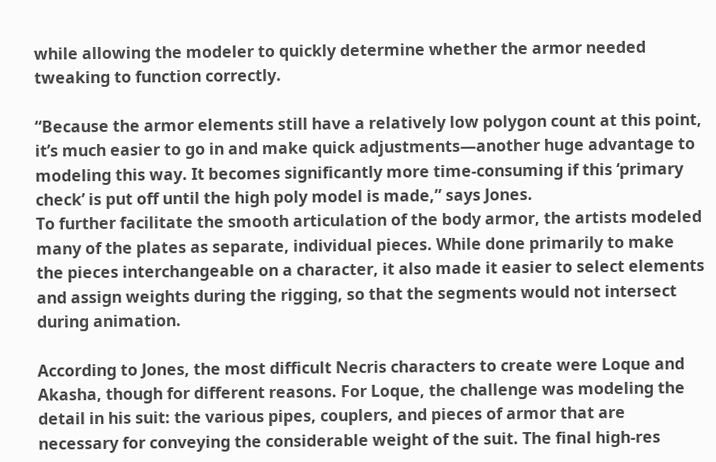while allowing the modeler to quickly determine whether the armor needed tweaking to function correctly.

“Because the armor elements still have a relatively low polygon count at this point, it’s much easier to go in and make quick adjustments—another huge advantage to modeling this way. It becomes significantly more time-consuming if this ‘primary check’ is put off until the high poly model is made,” says Jones.
To further facilitate the smooth articulation of the body armor, the artists modeled many of the plates as separate, individual pieces. While done primarily to make the pieces interchangeable on a character, it also made it easier to select elements and assign weights during the rigging, so that the segments would not intersect during animation.

According to Jones, the most difficult Necris characters to create were Loque and Akasha, though for different reasons. For Loque, the challenge was modeling the detail in his suit: the various pipes, couplers, and pieces of armor that are necessary for conveying the considerable weight of the suit. The final high-res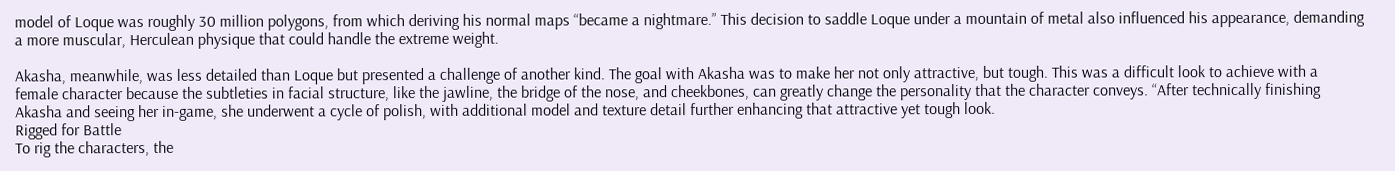model of Loque was roughly 30 million polygons, from which deriving his normal maps “became a nightmare.” This decision to saddle Loque under a mountain of metal also influenced his appearance, demanding a more muscular, Herculean physique that could handle the extreme weight.

Akasha, meanwhile, was less detailed than Loque but presented a challenge of another kind. The goal with Akasha was to make her not only attractive, but tough. This was a difficult look to achieve with a female character because the subtleties in facial structure, like the jawline, the bridge of the nose, and cheekbones, can greatly change the personality that the character conveys. “After technically finishing Akasha and seeing her in-game, she underwent a cycle of polish, with additional model and texture detail further enhancing that attractive yet tough look.
Rigged for Battle
To rig the characters, the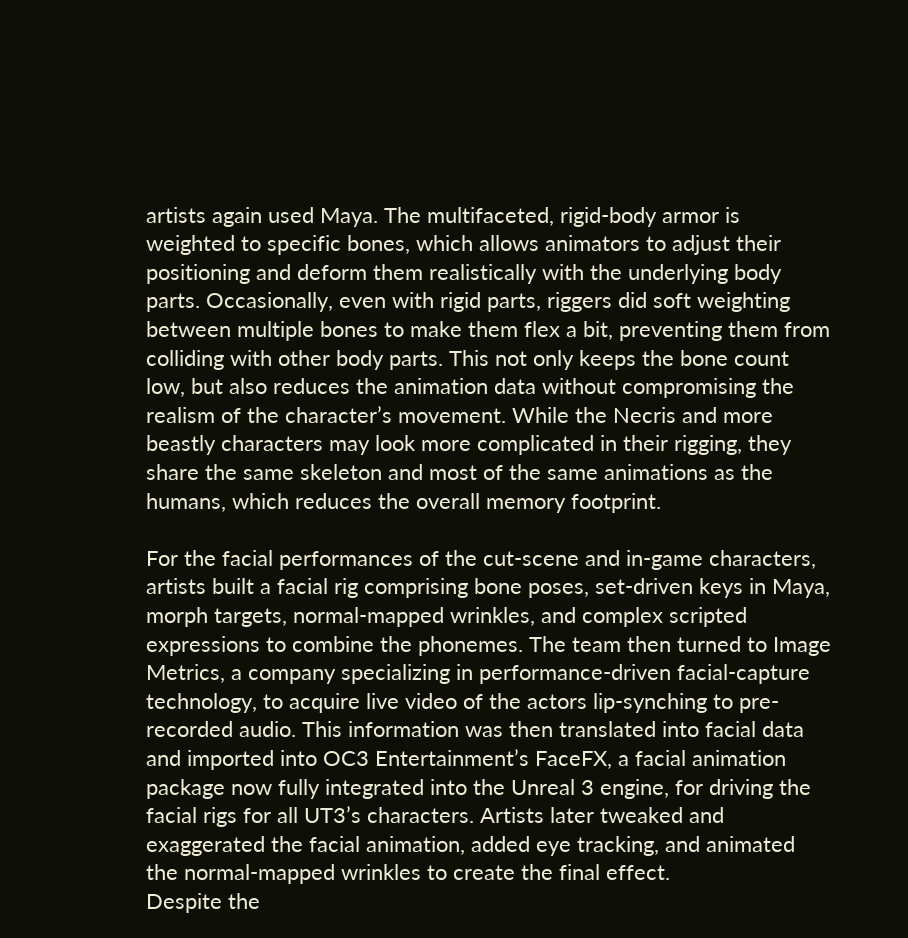artists again used Maya. The multifaceted, rigid-body armor is weighted to specific bones, which allows animators to adjust their positioning and deform them realistically with the underlying body parts. Occasionally, even with rigid parts, riggers did soft weighting between multiple bones to make them flex a bit, preventing them from colliding with other body parts. This not only keeps the bone count low, but also reduces the animation data without compromising the realism of the character’s movement. While the Necris and more beastly characters may look more complicated in their rigging, they share the same skeleton and most of the same animations as the humans, which reduces the overall memory footprint.

For the facial performances of the cut-scene and in-game characters, artists built a facial rig comprising bone poses, set-driven keys in Maya, morph targets, normal-mapped wrinkles, and complex scripted expressions to combine the phonemes. The team then turned to Image Metrics, a company specializing in performance-driven facial-capture technology, to acquire live video of the actors lip-synching to pre-recorded audio. This information was then translated into facial data and imported into OC3 Entertainment’s FaceFX, a facial animation package now fully integrated into the Unreal 3 engine, for driving the facial rigs for all UT3’s characters. Artists later tweaked and exaggerated the facial animation, added eye tracking, and animated the normal-mapped wrinkles to create the final effect.
Despite the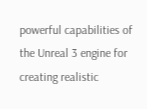powerful capabilities of the Unreal 3 engine for creating realistic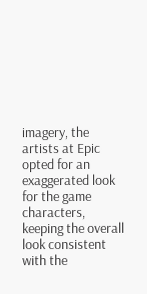imagery, the artists at Epic opted for an exaggerated look for the game characters, keeping the overall look consistent with the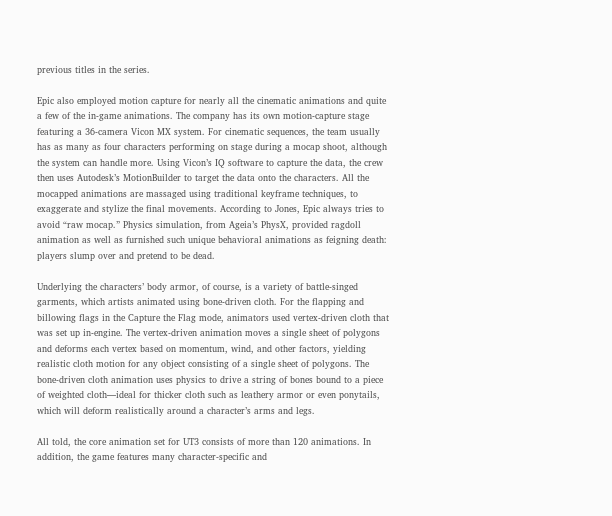previous titles in the series.

Epic also employed motion capture for nearly all the cinematic animations and quite a few of the in-game animations. The company has its own motion-capture stage featuring a 36-camera Vicon MX system. For cinematic sequences, the team usually has as many as four characters performing on stage during a mocap shoot, although the system can handle more. Using Vicon’s IQ software to capture the data, the crew then uses Autodesk’s MotionBuilder to target the data onto the characters. All the mocapped animations are massaged using traditional keyframe techniques, to exaggerate and stylize the final movements. According to Jones, Epic always tries to avoid “raw mocap.” Physics simulation, from Ageia’s PhysX, provided ragdoll animation as well as furnished such unique behavioral animations as feigning death: players slump over and pretend to be dead.

Underlying the characters’ body armor, of course, is a variety of battle-singed garments, which artists animated using bone-driven cloth. For the flapping and billowing flags in the Capture the Flag mode, animators used vertex-driven cloth that was set up in-engine. The vertex-driven animation moves a single sheet of polygons and deforms each vertex based on momentum, wind, and other factors, yielding realistic cloth motion for any object consisting of a single sheet of polygons. The bone-driven cloth animation uses physics to drive a string of bones bound to a piece of weighted cloth—ideal for thicker cloth such as leathery armor or even ponytails, which will deform realistically around a character’s arms and legs.

All told, the core animation set for UT3 consists of more than 120 animations. In addition, the game features many character-specific and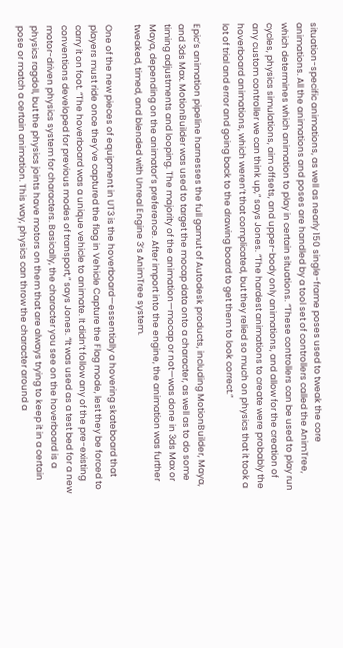situation-specific animations, as well as nearly 150 single-frame poses used to tweak the core animations. All the animations and poses are handled by a tool set of controllers called the AnimTree, which determines which animation to play in certain situations. “These controllers can be used to play run cycles, physics simulations, aim offsets, and upper-body only animations, and allow for the creation of any custom controller we can think up,” says Jones. “The hardest animations to create were probably the hoverboard animations, which weren’t that complicated, but they relied so much on physics that it took a lot of trial and error and going back to the drawing board to get them to look correct.”

Epic’s animation pipeline harnesses the full gamut of Autodesk products, including MotionBuilder, Maya, and 3ds Max. MotionBuilder was used to target the mocap data onto a character, as well as to do some timing adjustments and looping. The majority of the animation—mocap or not—was done in 3ds Max or Maya, depending on the animator’s preference. After import into the engine, the animation was further tweaked, timed, and blended with Unreal Engine 3’s AnimTree system.

One of the new pieces of equipment in UT3 is the hoverboard—essentially a hovering skateboard that players must ride once they’ve captured the flag in Vehicle Capture the Flag mode, lest they be forced to carry it on foot. “The hoverboard was a unique vehicle to animate. It didn’t follow any of the pre-existing conventions developed for previous modes of transport,” says Jones. “It was used as a test bed for a new motor-driven physics system for characters. Basically, the character you see on the hoverboard is a physics ragdoll, but the physics joints have motors on them that are always trying to keep it in a certain pose or match a certain animation. This way, physics can throw the character around a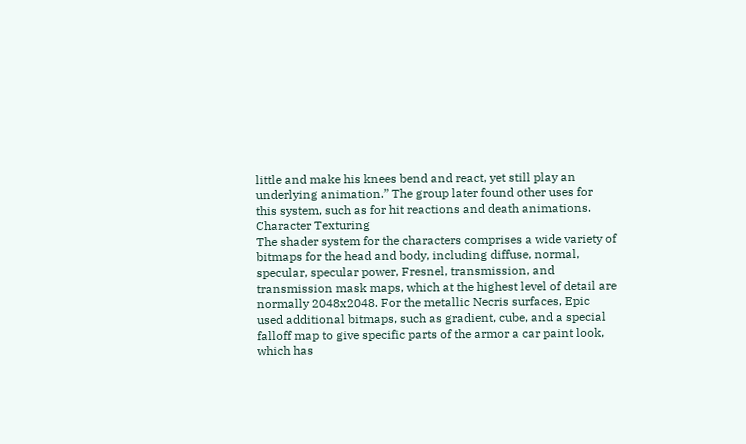little and make his knees bend and react, yet still play an underlying animation.” The group later found other uses for this system, such as for hit reactions and death animations.
Character Texturing
The shader system for the characters comprises a wide variety of bitmaps for the head and body, including diffuse, normal, specular, specular power, Fresnel, transmission, and transmission mask maps, which at the highest level of detail are normally 2048x2048. For the metallic Necris surfaces, Epic used additional bitmaps, such as gradient, cube, and a special falloff map to give specific parts of the armor a car paint look, which has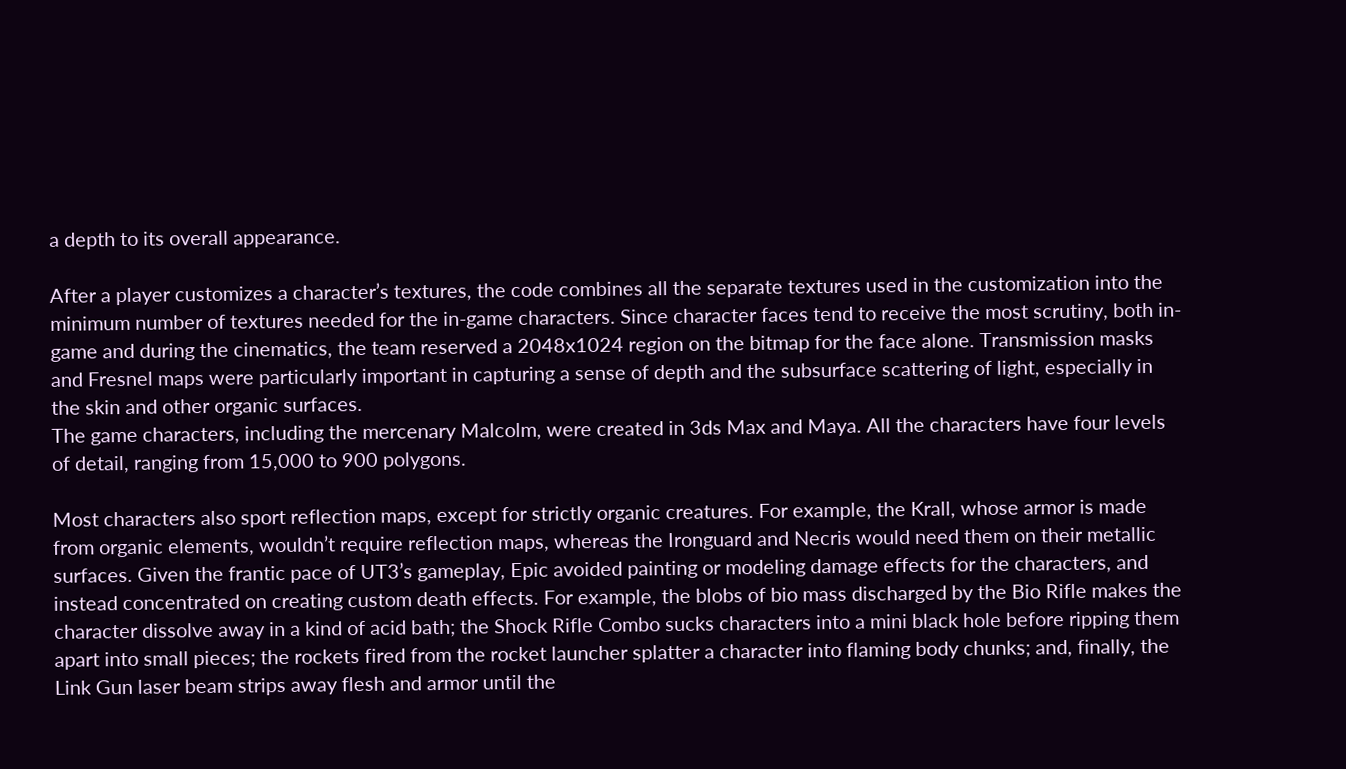a depth to its overall appearance.

After a player customizes a character’s textures, the code combines all the separate textures used in the customization into the minimum number of textures needed for the in-game characters. Since character faces tend to receive the most scrutiny, both in-game and during the cinematics, the team reserved a 2048x1024 region on the bitmap for the face alone. Transmission masks and Fresnel maps were particularly important in capturing a sense of depth and the subsurface scattering of light, especially in the skin and other organic surfaces.
The game characters, including the mercenary Malcolm, were created in 3ds Max and Maya. All the characters have four levels of detail, ranging from 15,000 to 900 polygons.

Most characters also sport reflection maps, except for strictly organic creatures. For example, the Krall, whose armor is made from organic elements, wouldn’t require reflection maps, whereas the Ironguard and Necris would need them on their metallic surfaces. Given the frantic pace of UT3’s gameplay, Epic avoided painting or modeling damage effects for the characters, and instead concentrated on creating custom death effects. For example, the blobs of bio mass discharged by the Bio Rifle makes the character dissolve away in a kind of acid bath; the Shock Rifle Combo sucks characters into a mini black hole before ripping them apart into small pieces; the rockets fired from the rocket launcher splatter a character into flaming body chunks; and, finally, the Link Gun laser beam strips away flesh and armor until the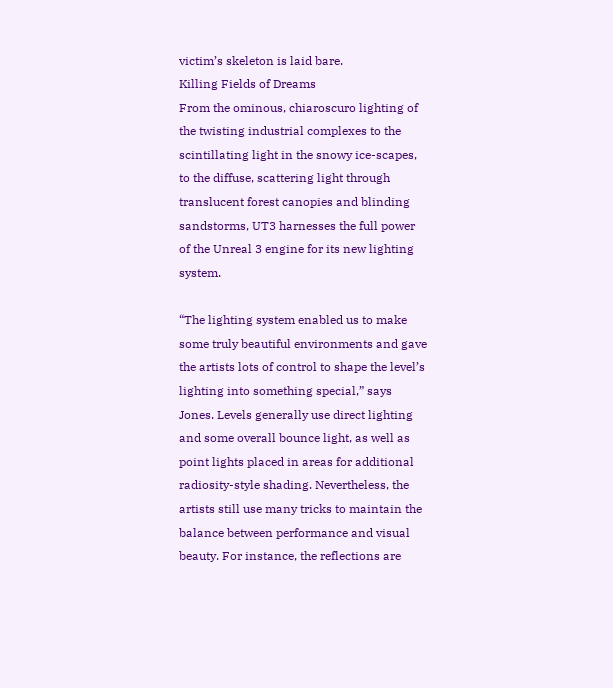victim’s skeleton is laid bare.
Killing Fields of Dreams
From the ominous, chiaroscuro lighting of the twisting industrial complexes to the scintillating light in the snowy ice-scapes, to the diffuse, scattering light through translucent forest canopies and blinding sandstorms, UT3 harnesses the full power of the Unreal 3 engine for its new lighting system.

“The lighting system enabled us to make some truly beautiful environments and gave the artists lots of control to shape the level’s lighting into something special,” says Jones. Levels generally use direct lighting and some overall bounce light, as well as point lights placed in areas for additional radiosity-style shading. Nevertheless, the artists still use many tricks to maintain the balance between performance and visual beauty. For instance, the reflections are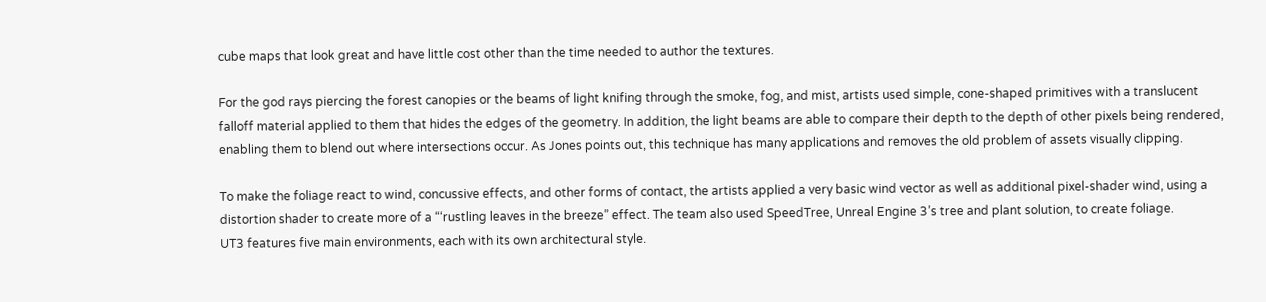cube maps that look great and have little cost other than the time needed to author the textures.

For the god rays piercing the forest canopies or the beams of light knifing through the smoke, fog, and mist, artists used simple, cone-shaped primitives with a translucent falloff material applied to them that hides the edges of the geometry. In addition, the light beams are able to compare their depth to the depth of other pixels being rendered, enabling them to blend out where intersections occur. As Jones points out, this technique has many applications and removes the old problem of assets visually clipping.

To make the foliage react to wind, concussive effects, and other forms of contact, the artists applied a very basic wind vector as well as additional pixel-shader wind, using a distortion shader to create more of a “‘rustling leaves in the breeze” effect. The team also used SpeedTree, Unreal Engine 3’s tree and plant solution, to create foliage.
UT3 features five main environments, each with its own architectural style.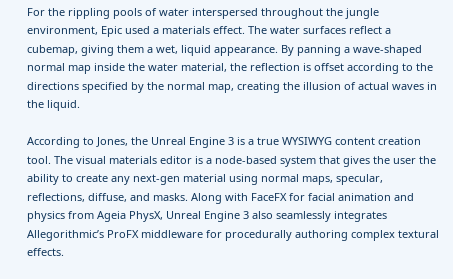For the rippling pools of water interspersed throughout the jungle environment, Epic used a materials effect. The water surfaces reflect a cubemap, giving them a wet, liquid appearance. By panning a wave-shaped normal map inside the water material, the reflection is offset according to the directions specified by the normal map, creating the illusion of actual waves in the liquid.

According to Jones, the Unreal Engine 3 is a true WYSIWYG content creation tool. The visual materials editor is a node-based system that gives the user the ability to create any next-gen material using normal maps, specular, reflections, diffuse, and masks. Along with FaceFX for facial animation and physics from Ageia PhysX, Unreal Engine 3 also seamlessly integrates Allegorithmic’s ProFX middleware for procedurally authoring complex textural effects.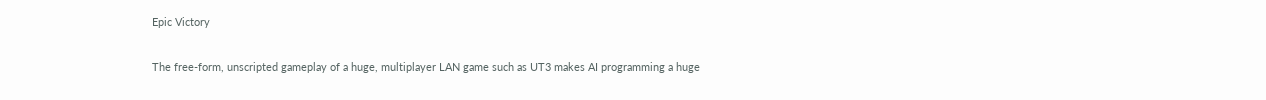Epic Victory

The free-form, unscripted gameplay of a huge, multiplayer LAN game such as UT3 makes AI programming a huge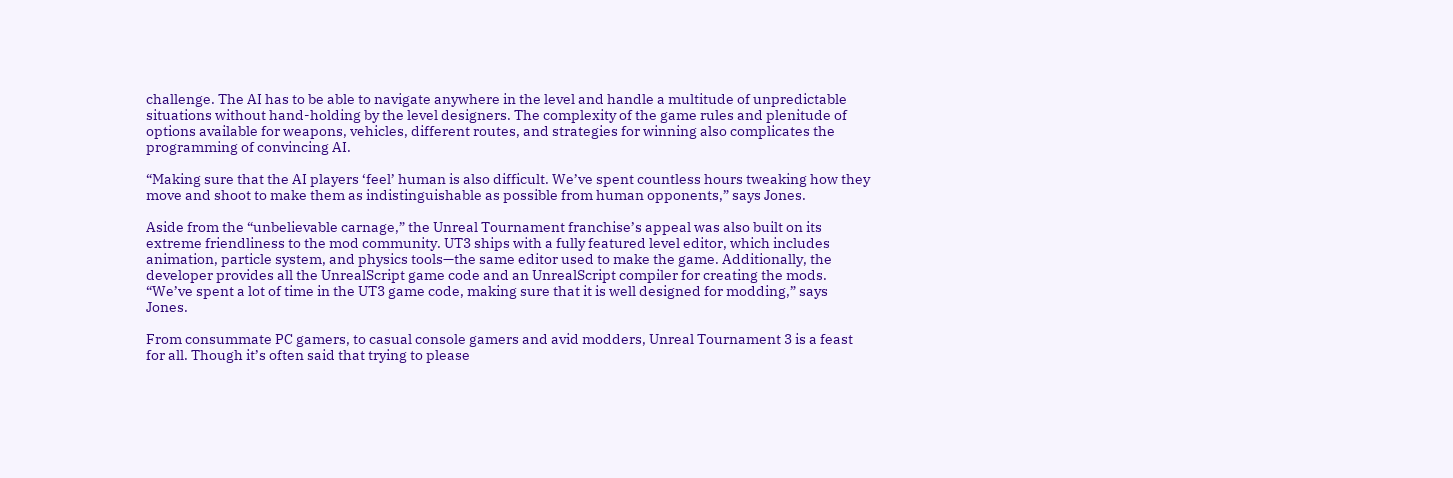challenge. The AI has to be able to navigate anywhere in the level and handle a multitude of unpredictable situations without hand-holding by the level designers. The complexity of the game rules and plenitude of options available for weapons, vehicles, different routes, and strategies for winning also complicates the programming of convincing AI.

“Making sure that the AI players ‘feel’ human is also difficult. We’ve spent countless hours tweaking how they move and shoot to make them as indistinguishable as possible from human opponents,” says Jones.

Aside from the “unbelievable carnage,” the Unreal Tournament franchise’s appeal was also built on its extreme friendliness to the mod community. UT3 ships with a fully featured level editor, which includes animation, particle system, and physics tools—the same editor used to make the game. Additionally, the developer provides all the UnrealScript game code and an UnrealScript compiler for creating the mods. “We’ve spent a lot of time in the UT3 game code, making sure that it is well designed for modding,” says Jones.

From consummate PC gamers, to casual console gamers and avid modders, Unreal Tournament 3 is a feast for all. Though it’s often said that trying to please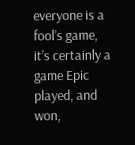everyone is a fool’s game, it’s certainly a game Epic played, and won,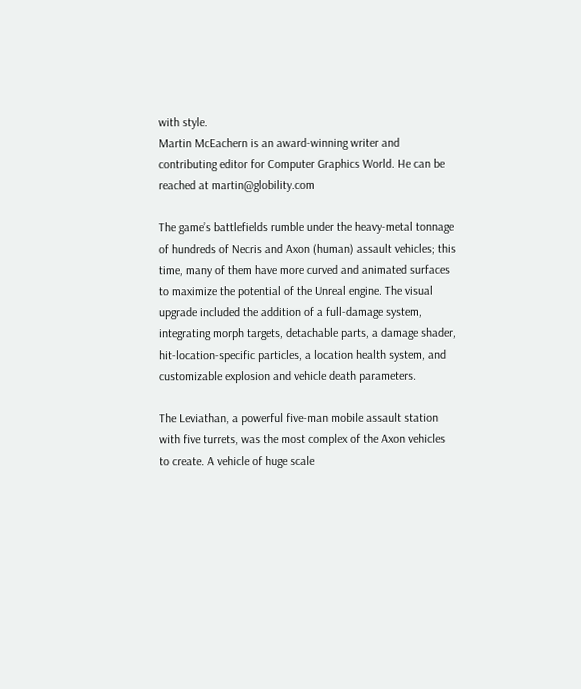with style.
Martin McEachern is an award-winning writer and contributing editor for Computer Graphics World. He can be reached at martin@globility.com

The game’s battlefields rumble under the heavy-metal tonnage of hundreds of Necris and Axon (human) assault vehicles; this time, many of them have more curved and animated surfaces to maximize the potential of the Unreal engine. The visual upgrade included the addition of a full-damage system, integrating morph targets, detachable parts, a damage shader, hit-location-specific particles, a location health system, and customizable explosion and vehicle death parameters.

The Leviathan, a powerful five-man mobile assault station with five turrets, was the most complex of the Axon vehicles to create. A vehicle of huge scale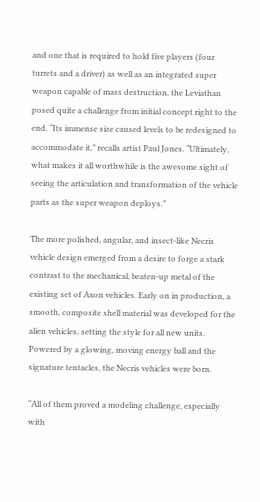and one that is required to hold five players (four turrets and a driver) as well as an integrated super weapon capable of mass destruction, the Leviathan posed quite a challenge from initial concept right to the end. “Its immense size caused levels to be redesigned to accommodate it,” recalls artist Paul Jones. “Ultimately, what makes it all worthwhile is the awesome sight of seeing the articulation and transformation of the vehicle parts as the super weapon deploys.”

The more polished, angular, and insect-like Necris vehicle design emerged from a desire to forge a stark contrast to the mechanical, beaten-up metal of the existing set of Axon vehicles. Early on in production, a smooth, composite shell material was developed for the alien vehicles, setting the style for all new units. Powered by a glowing, moving energy ball and the signature tentacles, the Necris vehicles were born.

“All of them proved a modeling challenge, especially with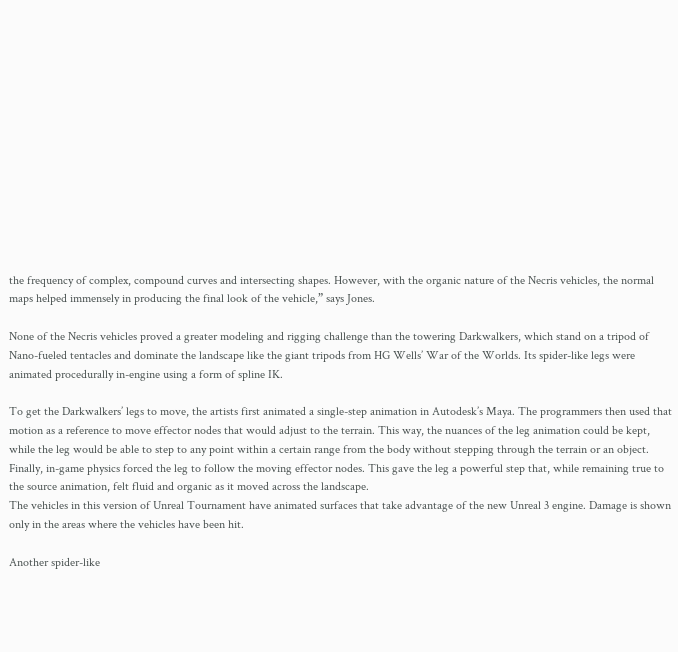the frequency of complex, compound curves and intersecting shapes. However, with the organic nature of the Necris vehicles, the normal maps helped immensely in producing the final look of the vehicle,” says Jones.

None of the Necris vehicles proved a greater modeling and rigging challenge than the towering Darkwalkers, which stand on a tripod of Nano-fueled tentacles and dominate the landscape like the giant tripods from HG Wells’ War of the Worlds. Its spider-like legs were animated procedurally in-engine using a form of spline IK.

To get the Darkwalkers’ legs to move, the artists first animated a single-step animation in Autodesk’s Maya. The programmers then used that motion as a reference to move effector nodes that would adjust to the terrain. This way, the nuances of the leg animation could be kept, while the leg would be able to step to any point within a certain range from the body without stepping through the terrain or an object. Finally, in-game physics forced the leg to follow the moving effector nodes. This gave the leg a powerful step that, while remaining true to the source animation, felt fluid and organic as it moved across the landscape.
The vehicles in this version of Unreal Tournament have animated surfaces that take advantage of the new Unreal 3 engine. Damage is shown only in the areas where the vehicles have been hit.

Another spider-like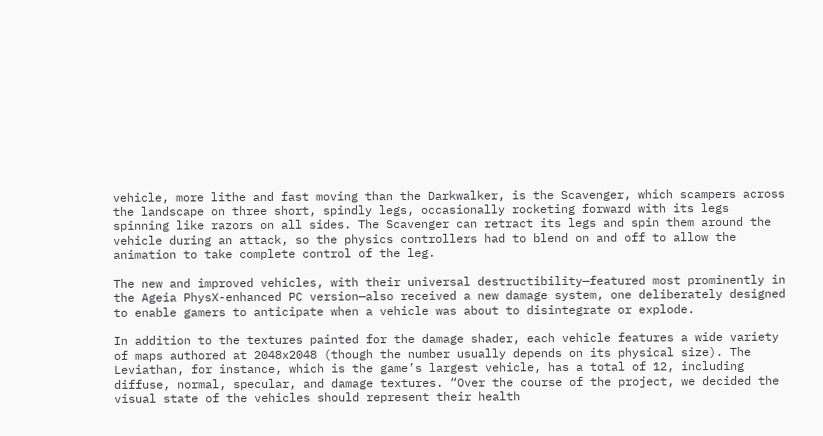vehicle, more lithe and fast moving than the Darkwalker, is the Scavenger, which scampers across the landscape on three short, spindly legs, occasionally rocketing forward with its legs spinning like razors on all sides. The Scavenger can retract its legs and spin them around the vehicle during an attack, so the physics controllers had to blend on and off to allow the animation to take complete control of the leg.

The new and improved vehicles, with their universal destructibility—featured most prominently in the Ageia PhysX-enhanced PC version—also received a new damage system, one deliberately designed to enable gamers to anticipate when a vehicle was about to disintegrate or explode.

In addition to the textures painted for the damage shader, each vehicle features a wide variety of maps authored at 2048x2048 (though the number usually depends on its physical size). The Leviathan, for instance, which is the game’s largest vehicle, has a total of 12, including diffuse, normal, specular, and damage textures. “Over the course of the project, we decided the visual state of the vehicles should represent their health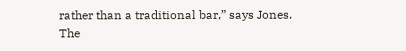rather than a traditional bar,” says Jones. The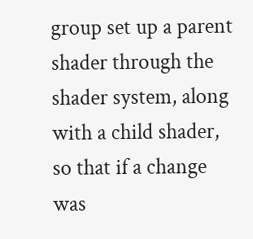group set up a parent shader through the shader system, along with a child shader, so that if a change was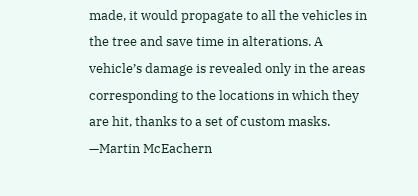made, it would propagate to all the vehicles in the tree and save time in alterations. A vehicle’s damage is revealed only in the areas corresponding to the locations in which they are hit, thanks to a set of custom masks.  —Martin McEachern